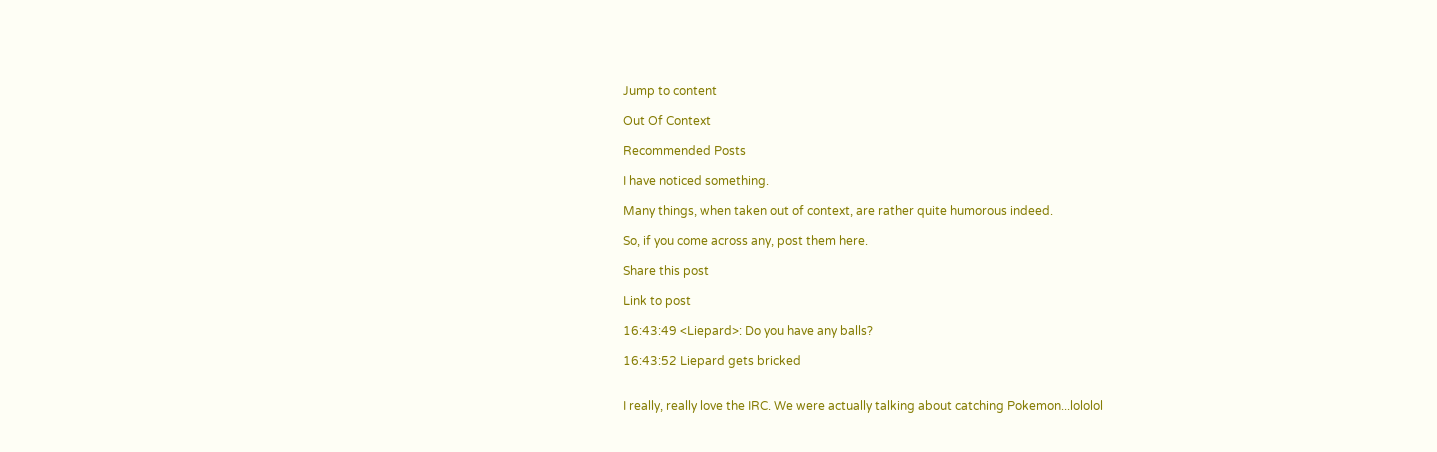Jump to content

Out Of Context

Recommended Posts

I have noticed something.

Many things, when taken out of context, are rather quite humorous indeed.

So, if you come across any, post them here.

Share this post

Link to post

16:43:49 <Liepard>: Do you have any balls?

16:43:52 Liepard gets bricked


I really, really love the IRC. We were actually talking about catching Pokemon...lololol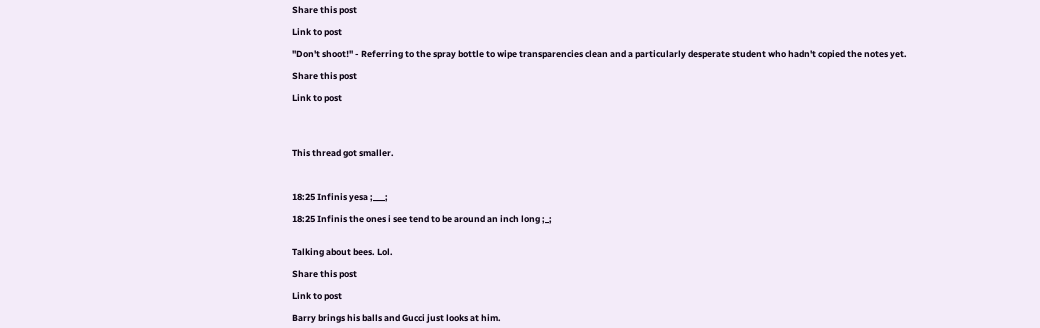Share this post

Link to post

"Don't shoot!" - Referring to the spray bottle to wipe transparencies clean and a particularly desperate student who hadn't copied the notes yet.

Share this post

Link to post




This thread got smaller.



18:25 Infinis yesa ;___;

18:25 Infinis the ones i see tend to be around an inch long ;_;


Talking about bees. Lol.

Share this post

Link to post

Barry brings his balls and Gucci just looks at him.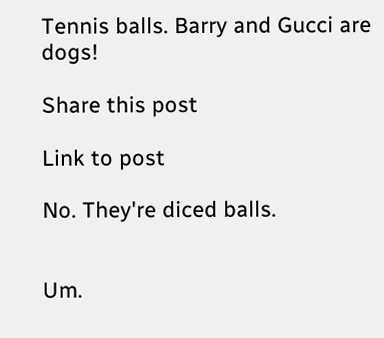Tennis balls. Barry and Gucci are dogs!

Share this post

Link to post

No. They're diced balls.


Um.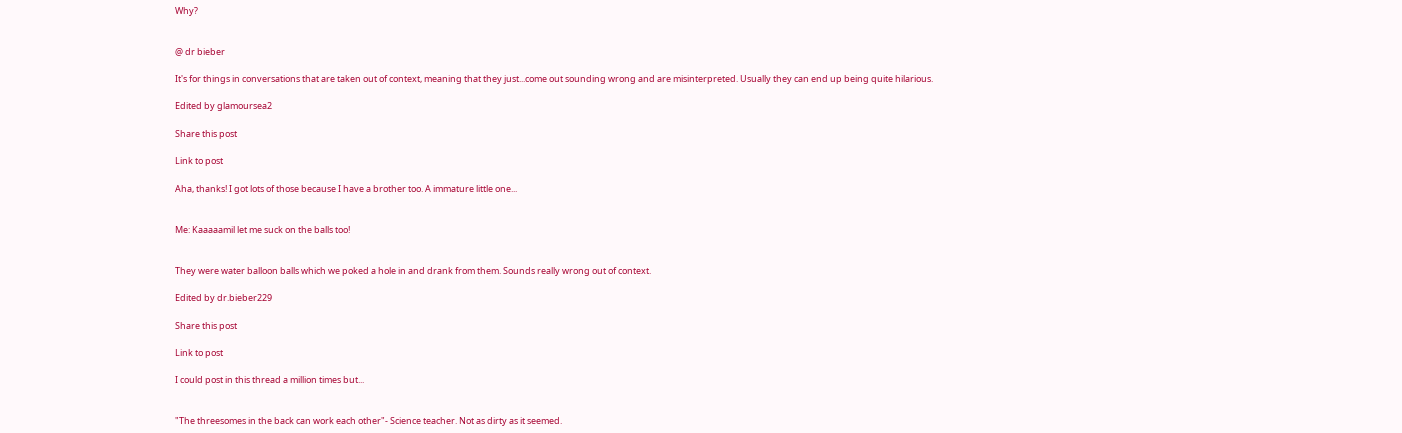Why?


@ dr bieber

It's for things in conversations that are taken out of context, meaning that they just...come out sounding wrong and are misinterpreted. Usually they can end up being quite hilarious.

Edited by glamoursea2

Share this post

Link to post

Aha, thanks! I got lots of those because I have a brother too. A immature little one...


Me: Kaaaaamil let me suck on the balls too!


They were water balloon balls which we poked a hole in and drank from them. Sounds really wrong out of context.

Edited by dr.bieber229

Share this post

Link to post

I could post in this thread a million times but...


"The threesomes in the back can work each other"- Science teacher. Not as dirty as it seemed.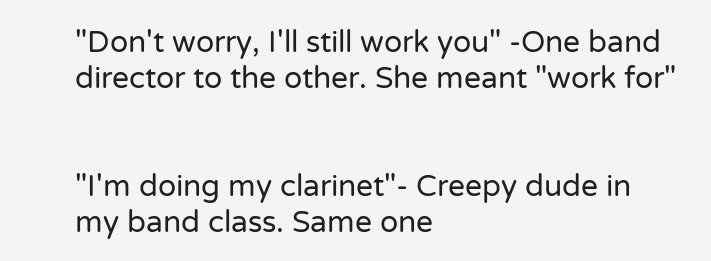"Don't worry, I'll still work you" -One band director to the other. She meant "work for"


"I'm doing my clarinet"- Creepy dude in my band class. Same one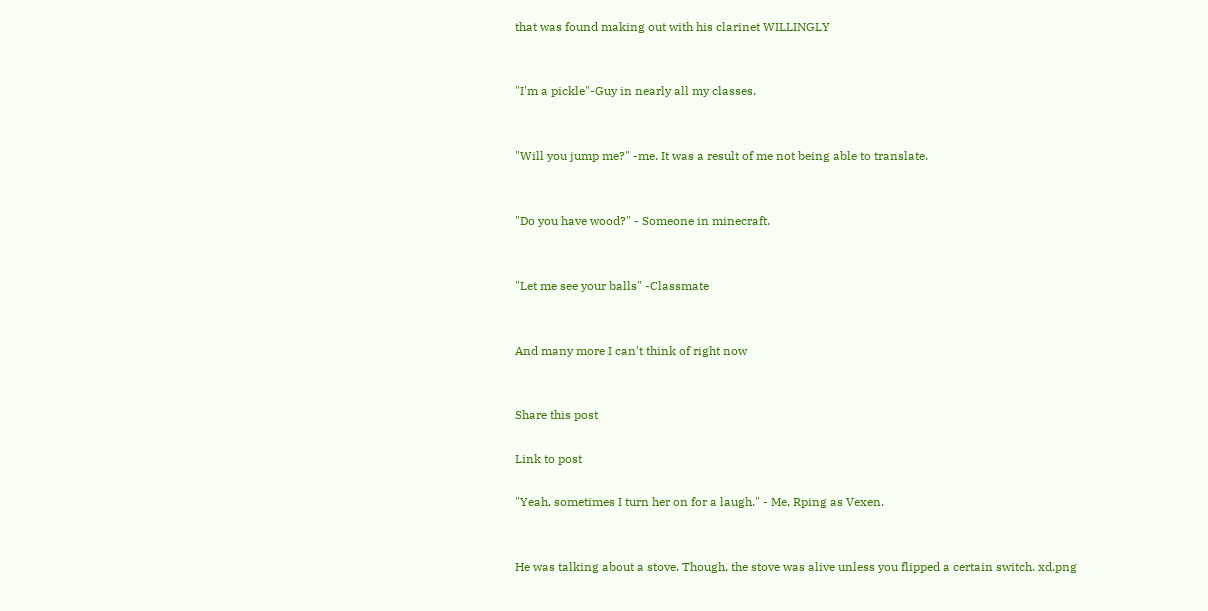that was found making out with his clarinet WILLINGLY


"I'm a pickle"-Guy in nearly all my classes.


"Will you jump me?" -me. It was a result of me not being able to translate.


"Do you have wood?" - Someone in minecraft.


"Let me see your balls" -Classmate


And many more I can't think of right now


Share this post

Link to post

"Yeah, sometimes I turn her on for a laugh." - Me, Rping as Vexen.


He was talking about a stove. Though, the stove was alive unless you flipped a certain switch. xd.png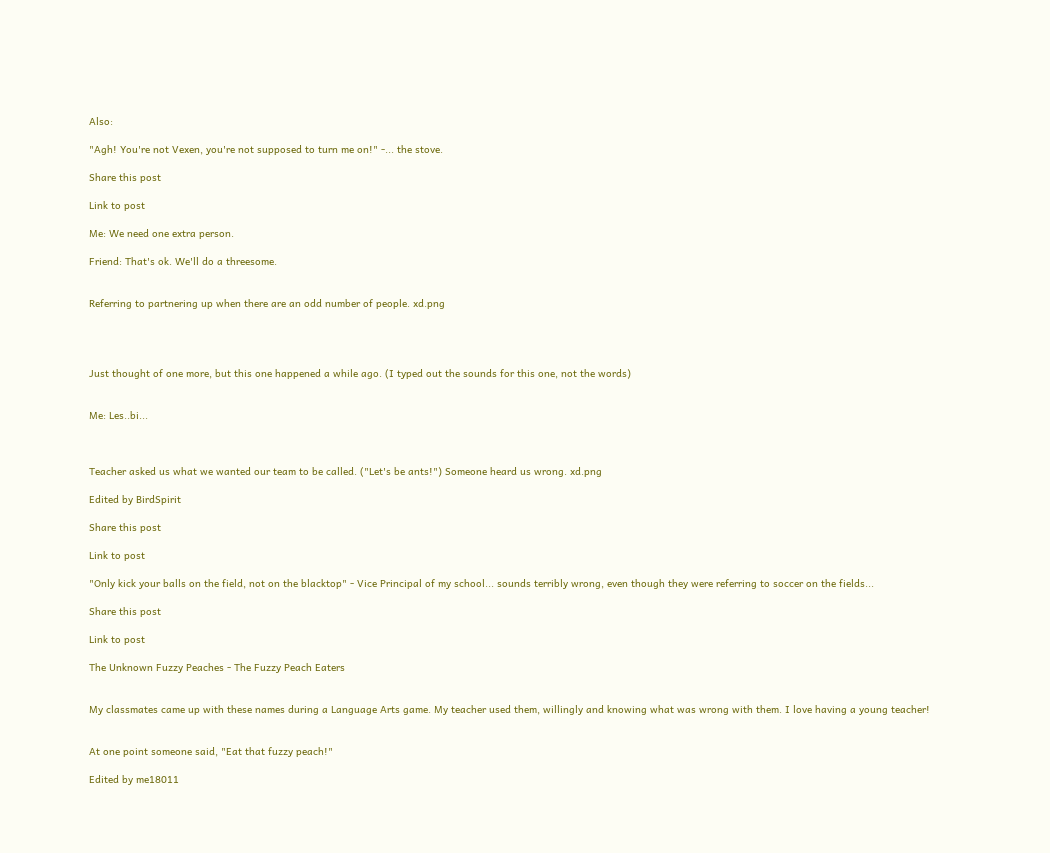Also:

"Agh! You're not Vexen, you're not supposed to turn me on!" -... the stove.

Share this post

Link to post

Me: We need one extra person.

Friend: That's ok. We'll do a threesome.


Referring to partnering up when there are an odd number of people. xd.png




Just thought of one more, but this one happened a while ago. (I typed out the sounds for this one, not the words)


Me: Les..bi...



Teacher asked us what we wanted our team to be called. ("Let's be ants!") Someone heard us wrong. xd.png

Edited by BirdSpirit

Share this post

Link to post

"Only kick your balls on the field, not on the blacktop" - Vice Principal of my school... sounds terribly wrong, even though they were referring to soccer on the fields...

Share this post

Link to post

The Unknown Fuzzy Peaches - The Fuzzy Peach Eaters


My classmates came up with these names during a Language Arts game. My teacher used them, willingly and knowing what was wrong with them. I love having a young teacher!


At one point someone said, "Eat that fuzzy peach!"

Edited by me18011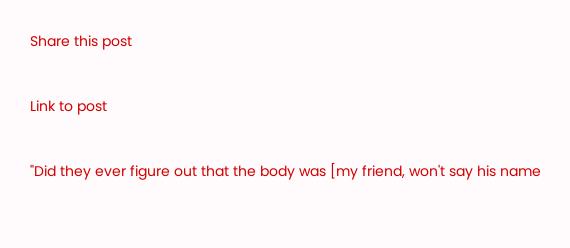Share this post

Link to post

"Did they ever figure out that the body was [my friend, won't say his name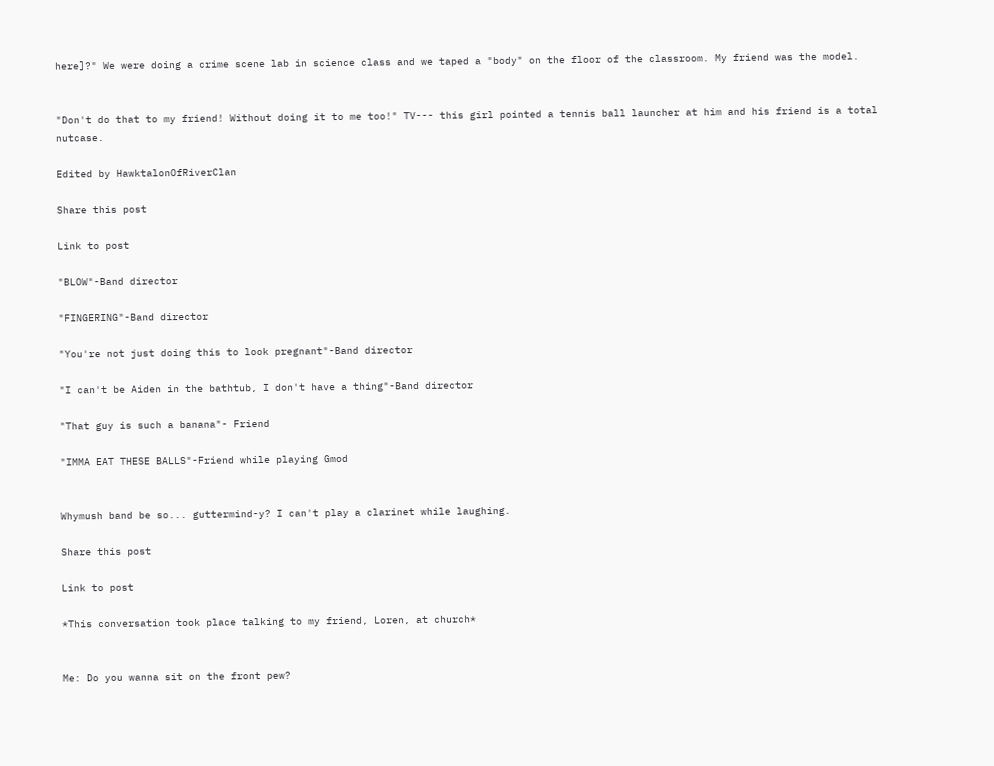here]?" We were doing a crime scene lab in science class and we taped a "body" on the floor of the classroom. My friend was the model.


"Don't do that to my friend! Without doing it to me too!" TV--- this girl pointed a tennis ball launcher at him and his friend is a total nutcase.

Edited by HawktalonOfRiverClan

Share this post

Link to post

"BLOW"-Band director

"FINGERING"-Band director

"You're not just doing this to look pregnant"-Band director

"I can't be Aiden in the bathtub, I don't have a thing"-Band director

"That guy is such a banana"- Friend

"IMMA EAT THESE BALLS"-Friend while playing Gmod


Whymush band be so... guttermind-y? I can't play a clarinet while laughing.

Share this post

Link to post

*This conversation took place talking to my friend, Loren, at church*


Me: Do you wanna sit on the front pew?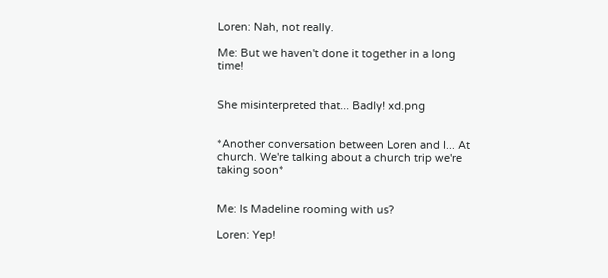Loren: Nah, not really.

Me: But we haven't done it together in a long time!


She misinterpreted that... Badly! xd.png


*Another conversation between Loren and I... At church. We're talking about a church trip we're taking soon*


Me: Is Madeline rooming with us?

Loren: Yep!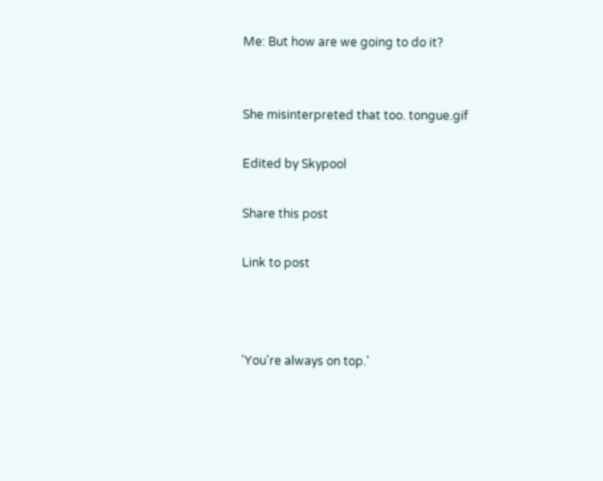Me: But how are we going to do it?


She misinterpreted that too. tongue.gif

Edited by Skypool

Share this post

Link to post



'You're always on top.'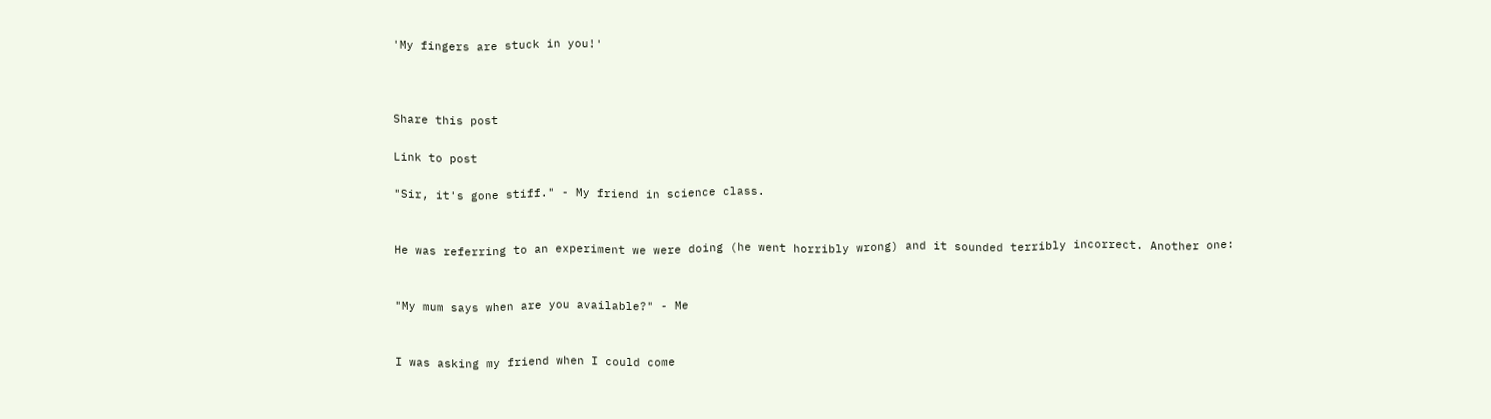'My fingers are stuck in you!'



Share this post

Link to post

"Sir, it's gone stiff." - My friend in science class.


He was referring to an experiment we were doing (he went horribly wrong) and it sounded terribly incorrect. Another one:


"My mum says when are you available?" - Me


I was asking my friend when I could come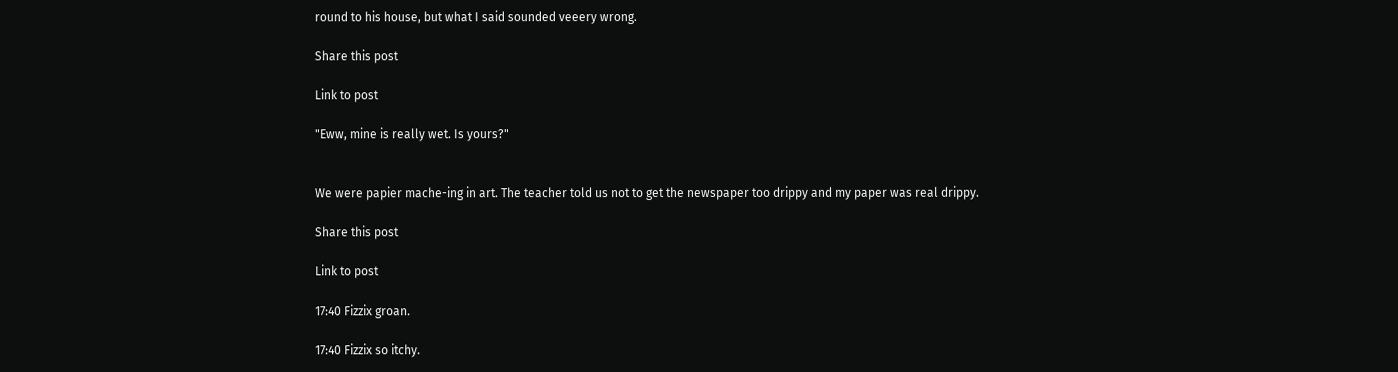round to his house, but what I said sounded veeery wrong.

Share this post

Link to post

"Eww, mine is really wet. Is yours?"


We were papier mache-ing in art. The teacher told us not to get the newspaper too drippy and my paper was real drippy.

Share this post

Link to post

17:40 Fizzix groan.

17:40 Fizzix so itchy.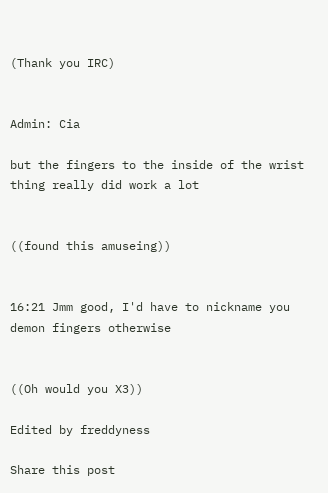(Thank you IRC)


Admin: Cia

but the fingers to the inside of the wrist thing really did work a lot


((found this amuseing))


16:21 Jmm good, I'd have to nickname you demon fingers otherwise


((Oh would you X3))

Edited by freddyness

Share this post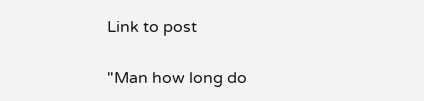Link to post

"Man how long do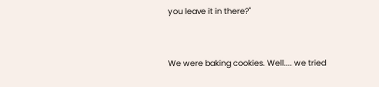you leave it in there?"


We were baking cookies. Well.... we tried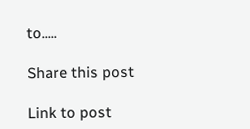to.....

Share this post

Link to post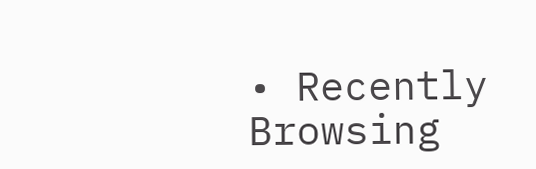• Recently Browsing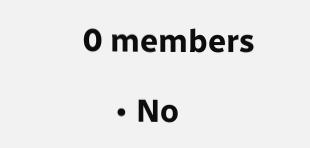0 members

    • No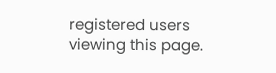registered users viewing this page.